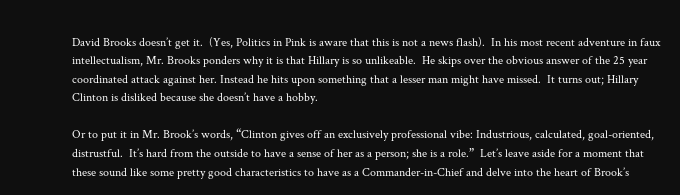David Brooks doesn’t get it.  (Yes, Politics in Pink is aware that this is not a news flash).  In his most recent adventure in faux intellectualism, Mr. Brooks ponders why it is that Hillary is so unlikeable.  He skips over the obvious answer of the 25 year coordinated attack against her. Instead he hits upon something that a lesser man might have missed.  It turns out; Hillary Clinton is disliked because she doesn’t have a hobby.

Or to put it in Mr. Brook’s words, “Clinton gives off an exclusively professional vibe: Industrious, calculated, goal-oriented, distrustful.  It’s hard from the outside to have a sense of her as a person; she is a role.”  Let’s leave aside for a moment that these sound like some pretty good characteristics to have as a Commander-in-Chief and delve into the heart of Brook’s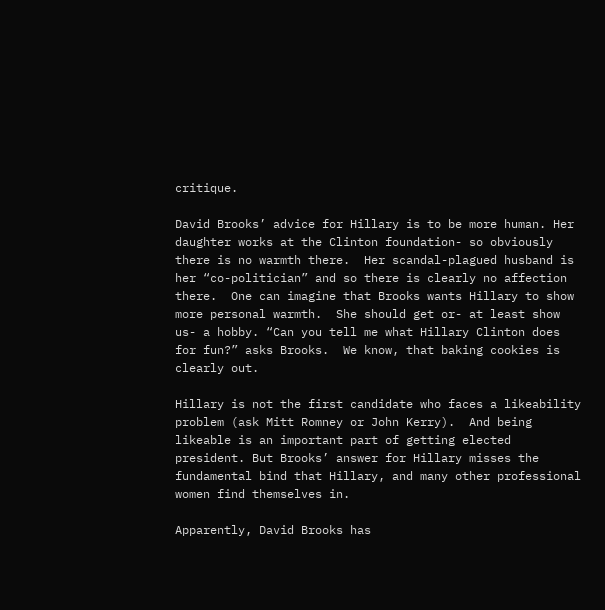critique.

David Brooks’ advice for Hillary is to be more human. Her daughter works at the Clinton foundation- so obviously there is no warmth there.  Her scandal-plagued husband is her “co-politician” and so there is clearly no affection there.  One can imagine that Brooks wants Hillary to show more personal warmth.  She should get or- at least show us- a hobby. “Can you tell me what Hillary Clinton does for fun?” asks Brooks.  We know, that baking cookies is clearly out.

Hillary is not the first candidate who faces a likeability problem (ask Mitt Romney or John Kerry).  And being likeable is an important part of getting elected president. But Brooks’ answer for Hillary misses the fundamental bind that Hillary, and many other professional women find themselves in.

Apparently, David Brooks has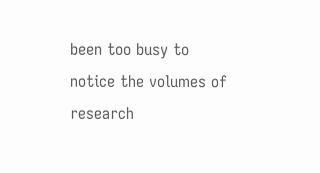been too busy to notice the volumes of research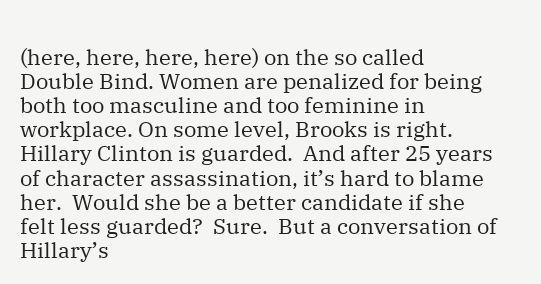(here, here, here, here) on the so called Double Bind. Women are penalized for being both too masculine and too feminine in workplace. On some level, Brooks is right.  Hillary Clinton is guarded.  And after 25 years of character assassination, it’s hard to blame her.  Would she be a better candidate if she felt less guarded?  Sure.  But a conversation of Hillary’s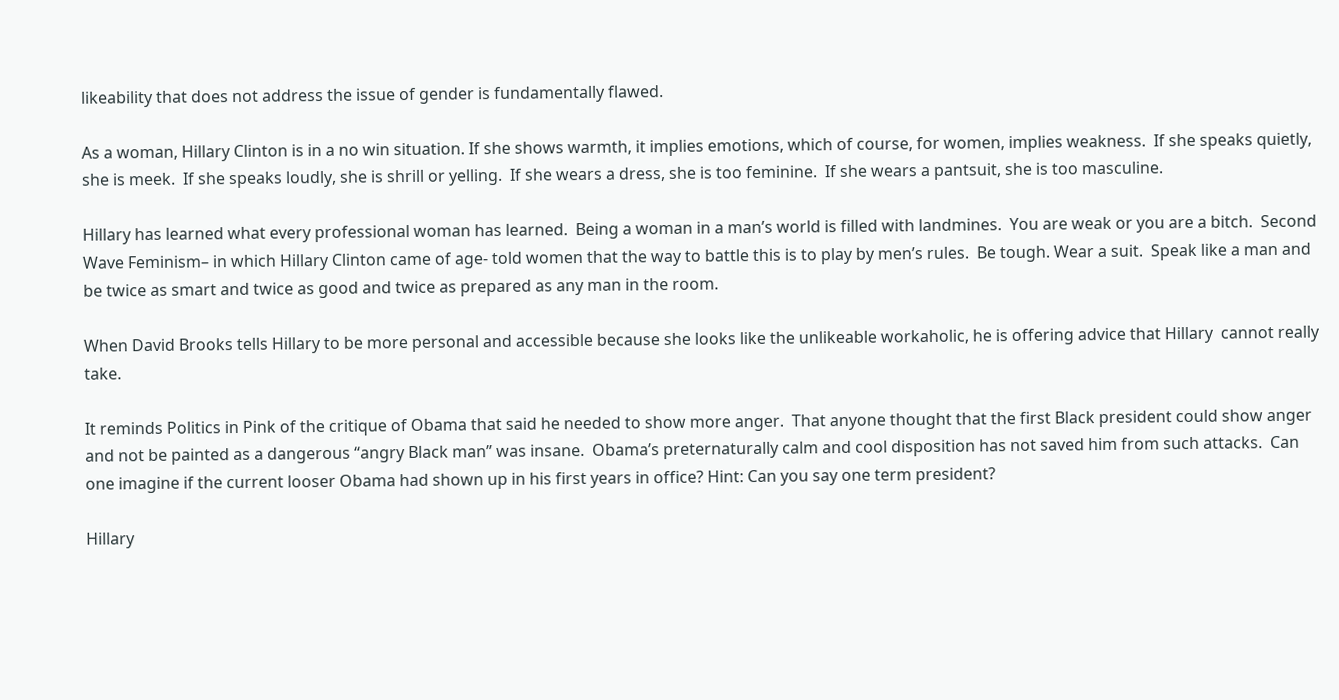likeability that does not address the issue of gender is fundamentally flawed.

As a woman, Hillary Clinton is in a no win situation. If she shows warmth, it implies emotions, which of course, for women, implies weakness.  If she speaks quietly, she is meek.  If she speaks loudly, she is shrill or yelling.  If she wears a dress, she is too feminine.  If she wears a pantsuit, she is too masculine.

Hillary has learned what every professional woman has learned.  Being a woman in a man’s world is filled with landmines.  You are weak or you are a bitch.  Second Wave Feminism– in which Hillary Clinton came of age- told women that the way to battle this is to play by men’s rules.  Be tough. Wear a suit.  Speak like a man and be twice as smart and twice as good and twice as prepared as any man in the room.

When David Brooks tells Hillary to be more personal and accessible because she looks like the unlikeable workaholic, he is offering advice that Hillary  cannot really take.

It reminds Politics in Pink of the critique of Obama that said he needed to show more anger.  That anyone thought that the first Black president could show anger and not be painted as a dangerous “angry Black man” was insane.  Obama’s preternaturally calm and cool disposition has not saved him from such attacks.  Can one imagine if the current looser Obama had shown up in his first years in office? Hint: Can you say one term president?

Hillary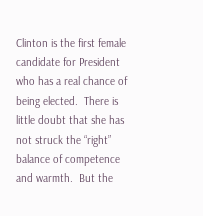Clinton is the first female candidate for President who has a real chance of being elected.  There is little doubt that she has not struck the “right” balance of competence and warmth.  But the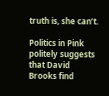truth is, she can’t.

Politics in Pink politely suggests that David Brooks find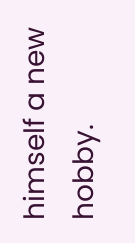himself a new hobby.